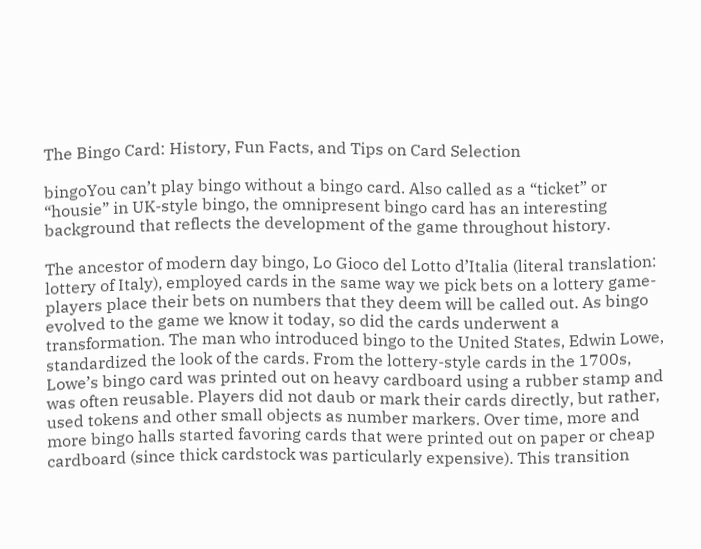The Bingo Card: History, Fun Facts, and Tips on Card Selection

bingoYou can’t play bingo without a bingo card. Also called as a “ticket” or “housie” in UK-style bingo, the omnipresent bingo card has an interesting background that reflects the development of the game throughout history.

The ancestor of modern day bingo, Lo Gioco del Lotto d’Italia (literal translation: lottery of Italy), employed cards in the same way we pick bets on a lottery game- players place their bets on numbers that they deem will be called out. As bingo evolved to the game we know it today, so did the cards underwent a transformation. The man who introduced bingo to the United States, Edwin Lowe, standardized the look of the cards. From the lottery-style cards in the 1700s, Lowe’s bingo card was printed out on heavy cardboard using a rubber stamp and was often reusable. Players did not daub or mark their cards directly, but rather, used tokens and other small objects as number markers. Over time, more and more bingo halls started favoring cards that were printed out on paper or cheap cardboard (since thick cardstock was particularly expensive). This transition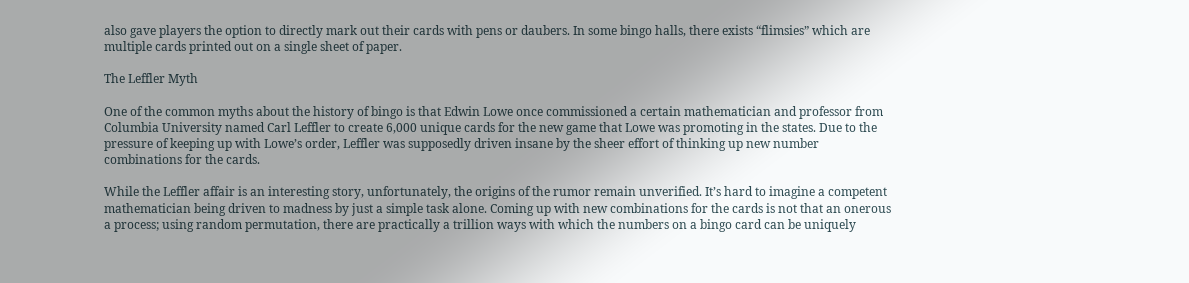also gave players the option to directly mark out their cards with pens or daubers. In some bingo halls, there exists “flimsies” which are multiple cards printed out on a single sheet of paper.

The Leffler Myth

One of the common myths about the history of bingo is that Edwin Lowe once commissioned a certain mathematician and professor from Columbia University named Carl Leffler to create 6,000 unique cards for the new game that Lowe was promoting in the states. Due to the pressure of keeping up with Lowe’s order, Leffler was supposedly driven insane by the sheer effort of thinking up new number combinations for the cards.

While the Leffler affair is an interesting story, unfortunately, the origins of the rumor remain unverified. It’s hard to imagine a competent mathematician being driven to madness by just a simple task alone. Coming up with new combinations for the cards is not that an onerous a process; using random permutation, there are practically a trillion ways with which the numbers on a bingo card can be uniquely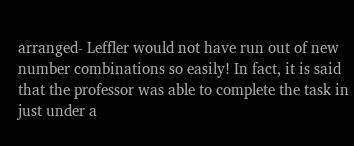arranged- Leffler would not have run out of new number combinations so easily! In fact, it is said that the professor was able to complete the task in just under a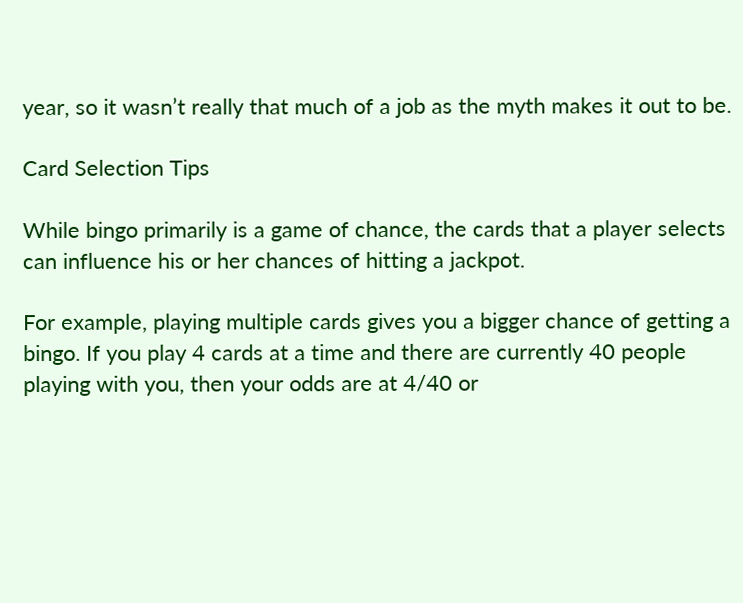year, so it wasn’t really that much of a job as the myth makes it out to be.

Card Selection Tips

While bingo primarily is a game of chance, the cards that a player selects can influence his or her chances of hitting a jackpot.

For example, playing multiple cards gives you a bigger chance of getting a bingo. If you play 4 cards at a time and there are currently 40 people playing with you, then your odds are at 4/40 or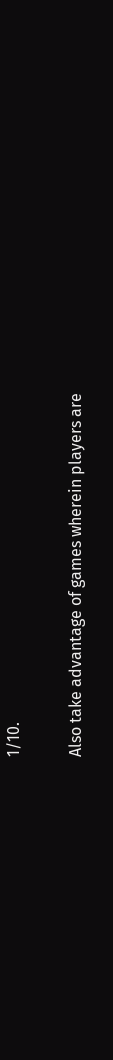1/10.

Also take advantage of games wherein players are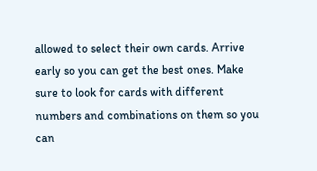allowed to select their own cards. Arrive early so you can get the best ones. Make sure to look for cards with different numbers and combinations on them so you can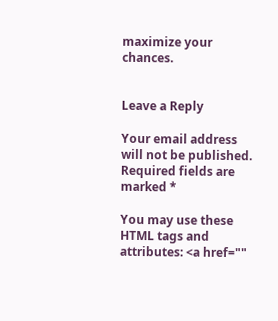maximize your chances.


Leave a Reply

Your email address will not be published. Required fields are marked *

You may use these HTML tags and attributes: <a href=""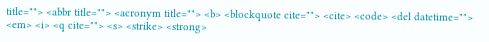title=""> <abbr title=""> <acronym title=""> <b> <blockquote cite=""> <cite> <code> <del datetime=""> <em> <i> <q cite=""> <s> <strike> <strong>